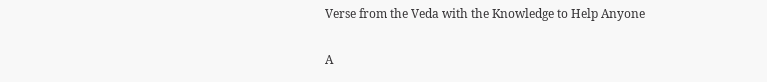Verse from the Veda with the Knowledge to Help Anyone

A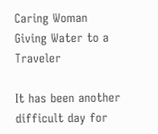Caring Woman Giving Water to a Traveler

It has been another difficult day for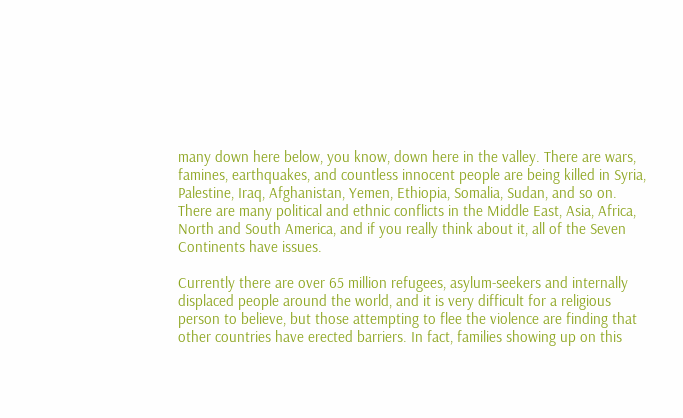many down here below, you know, down here in the valley. There are wars, famines, earthquakes, and countless innocent people are being killed in Syria, Palestine, Iraq, Afghanistan, Yemen, Ethiopia, Somalia, Sudan, and so on. There are many political and ethnic conflicts in the Middle East, Asia, Africa, North and South America, and if you really think about it, all of the Seven Continents have issues.

Currently there are over 65 million refugees, asylum-seekers and internally displaced people around the world, and it is very difficult for a religious person to believe, but those attempting to flee the violence are finding that other countries have erected barriers. In fact, families showing up on this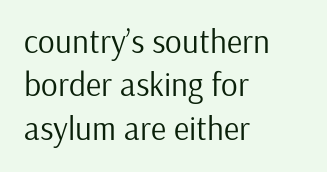country’s southern border asking for asylum are either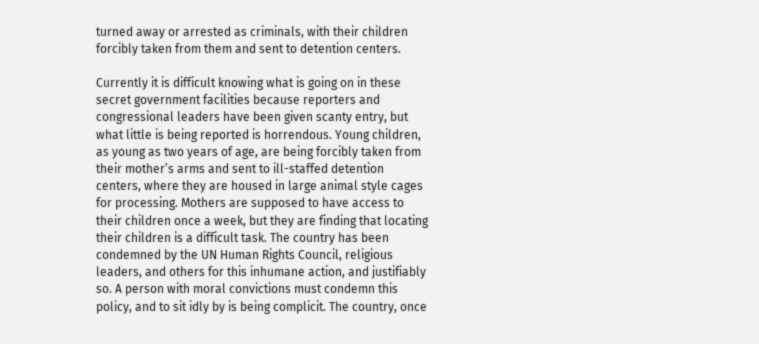turned away or arrested as criminals, with their children forcibly taken from them and sent to detention centers.

Currently it is difficult knowing what is going on in these secret government facilities because reporters and congressional leaders have been given scanty entry, but what little is being reported is horrendous. Young children, as young as two years of age, are being forcibly taken from their mother’s arms and sent to ill-staffed detention centers, where they are housed in large animal style cages for processing. Mothers are supposed to have access to their children once a week, but they are finding that locating their children is a difficult task. The country has been condemned by the UN Human Rights Council, religious leaders, and others for this inhumane action, and justifiably so. A person with moral convictions must condemn this policy, and to sit idly by is being complicit. The country, once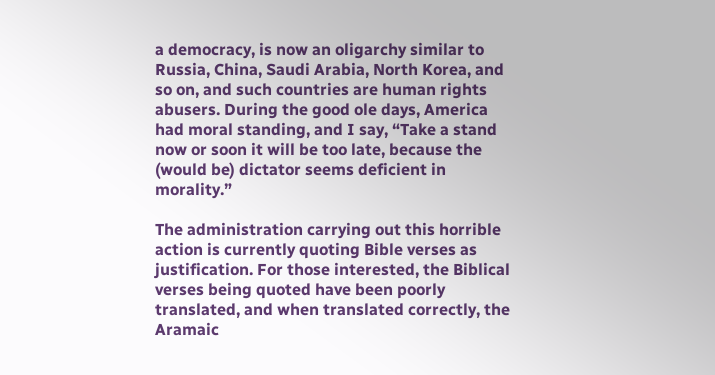a democracy, is now an oligarchy similar to Russia, China, Saudi Arabia, North Korea, and so on, and such countries are human rights abusers. During the good ole days, America had moral standing, and I say, “Take a stand now or soon it will be too late, because the (would be) dictator seems deficient in morality.”

The administration carrying out this horrible action is currently quoting Bible verses as justification. For those interested, the Biblical verses being quoted have been poorly translated, and when translated correctly, the Aramaic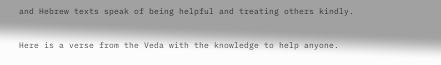and Hebrew texts speak of being helpful and treating others kindly.

Here is a verse from the Veda with the knowledge to help anyone.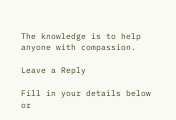The knowledge is to help anyone with compassion.

Leave a Reply

Fill in your details below or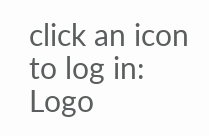click an icon to log in: Logo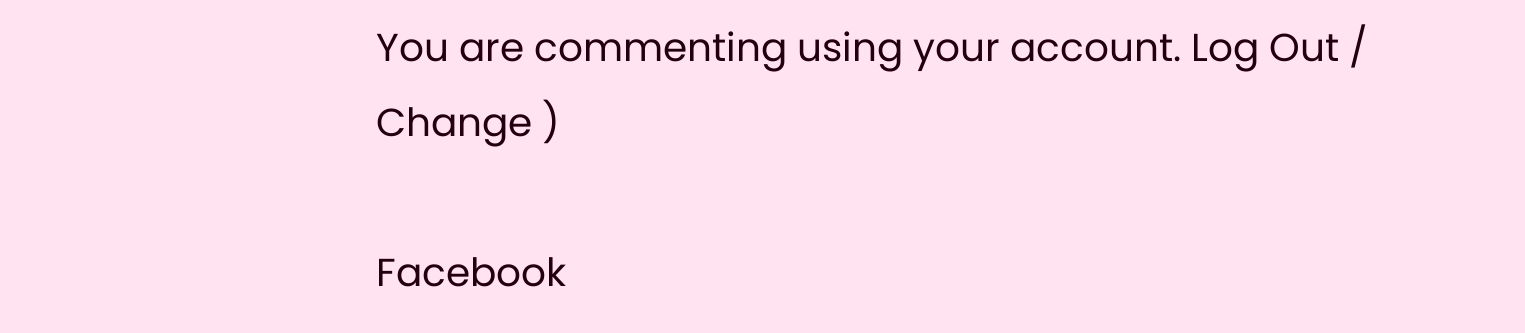You are commenting using your account. Log Out /  Change )

Facebook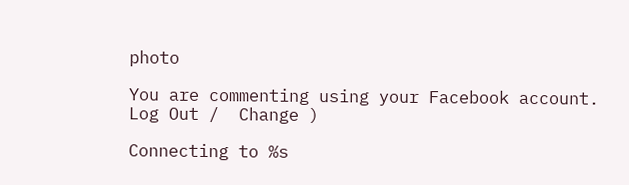photo

You are commenting using your Facebook account. Log Out /  Change )

Connecting to %s